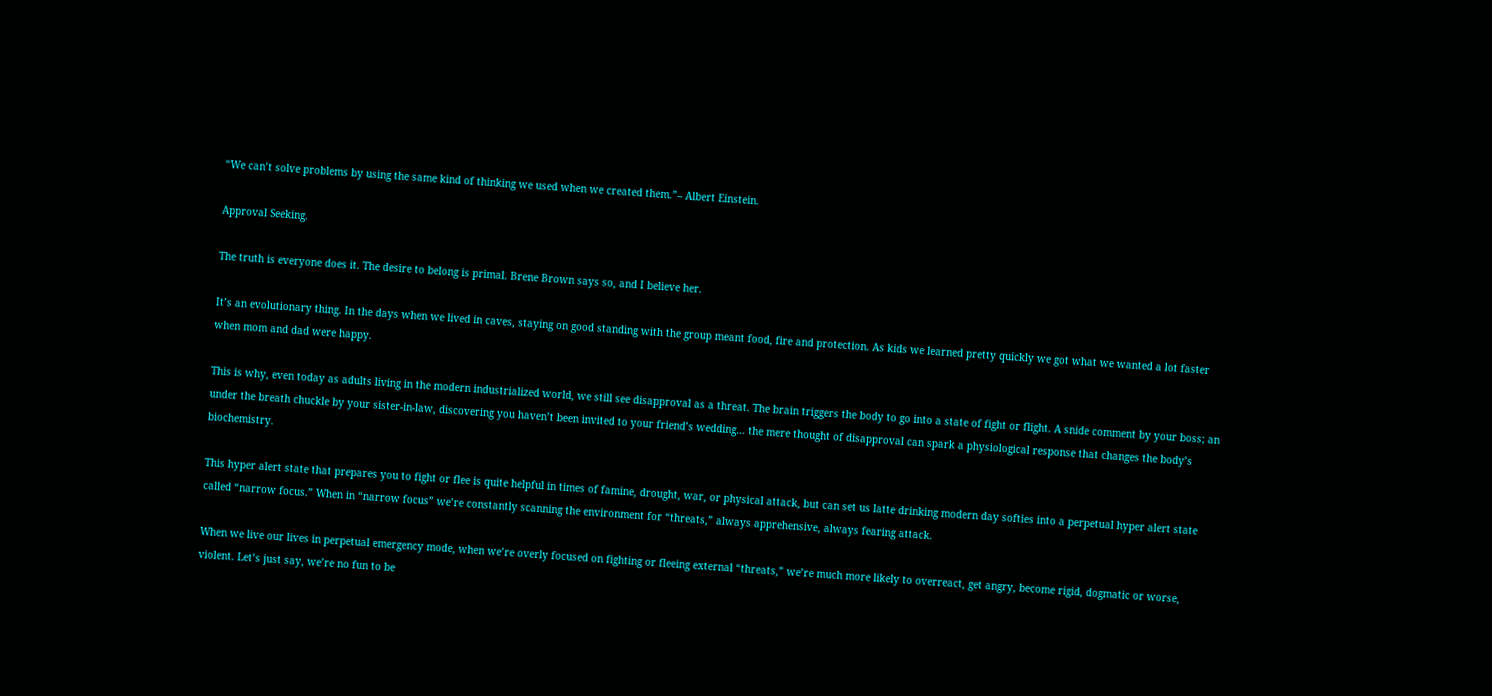“We can’t solve problems by using the same kind of thinking we used when we created them.”– Albert Einstein.

Approval Seeking.

The truth is everyone does it. The desire to belong is primal. Brene Brown says so, and I believe her.

It’s an evolutionary thing. In the days when we lived in caves, staying on good standing with the group meant food, fire and protection. As kids we learned pretty quickly we got what we wanted a lot faster when mom and dad were happy.

This is why, even today as adults living in the modern industrialized world, we still see disapproval as a threat. The brain triggers the body to go into a state of fight or flight. A snide comment by your boss; an under the breath chuckle by your sister-in-law, discovering you haven’t been invited to your friend’s wedding… the mere thought of disapproval can spark a physiological response that changes the body’s biochemistry.

This hyper alert state that prepares you to fight or flee is quite helpful in times of famine, drought, war, or physical attack, but can set us latte drinking modern day softies into a perpetual hyper alert state called “narrow focus.” When in “narrow focus” we’re constantly scanning the environment for “threats,” always apprehensive, always fearing attack.

When we live our lives in perpetual emergency mode, when we’re overly focused on fighting or fleeing external “threats,” we’re much more likely to overreact, get angry, become rigid, dogmatic or worse, violent. Let’s just say, we’re no fun to be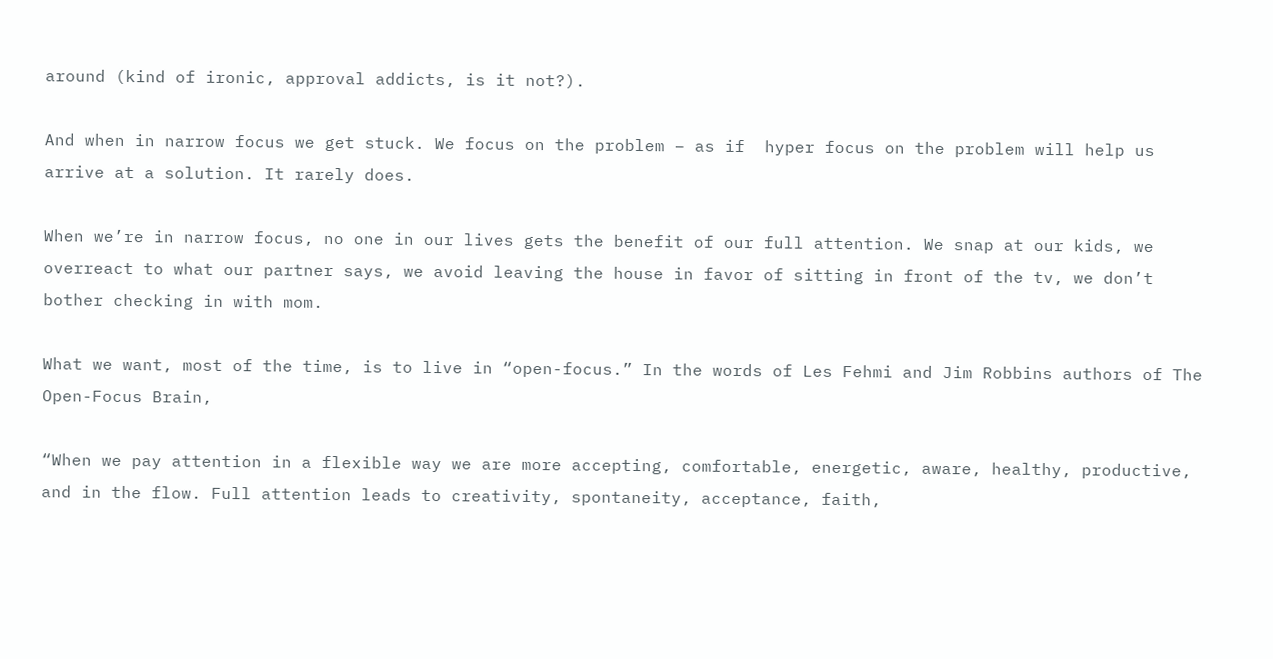around (kind of ironic, approval addicts, is it not?).

And when in narrow focus we get stuck. We focus on the problem – as if  hyper focus on the problem will help us arrive at a solution. It rarely does.

When we’re in narrow focus, no one in our lives gets the benefit of our full attention. We snap at our kids, we overreact to what our partner says, we avoid leaving the house in favor of sitting in front of the tv, we don’t bother checking in with mom.

What we want, most of the time, is to live in “open-focus.” In the words of Les Fehmi and Jim Robbins authors of The Open-Focus Brain,

“When we pay attention in a flexible way we are more accepting, comfortable, energetic, aware, healthy, productive, and in the flow. Full attention leads to creativity, spontaneity, acceptance, faith,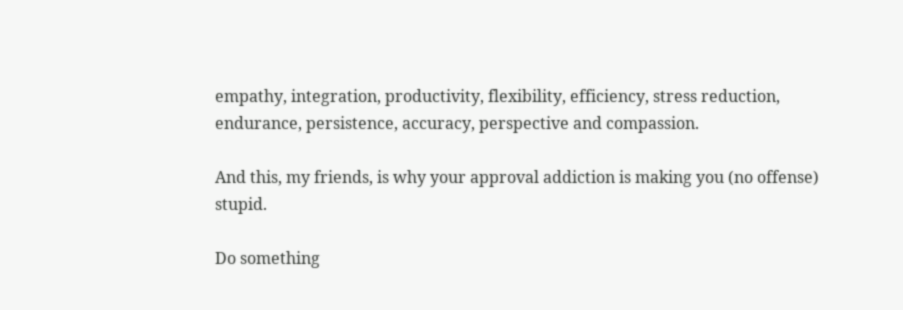empathy, integration, productivity, flexibility, efficiency, stress reduction, endurance, persistence, accuracy, perspective and compassion.

And this, my friends, is why your approval addiction is making you (no offense) stupid.

Do something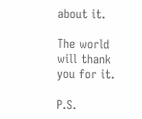about it.

The world will thank you for it.

P.S.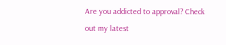Are you addicted to approval? Check out my latest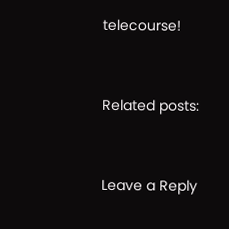telecourse!


Related posts:


Leave a Reply